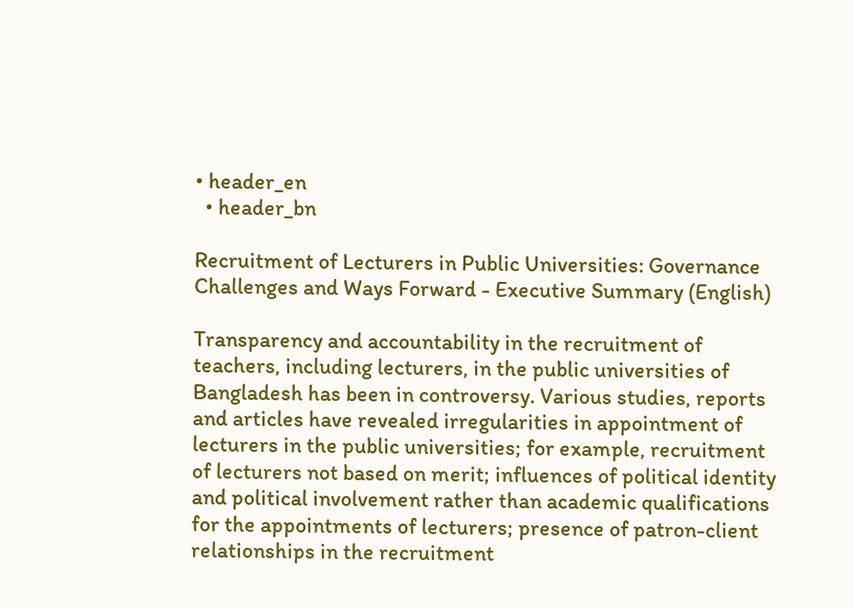• header_en
  • header_bn

Recruitment of Lecturers in Public Universities: Governance Challenges and Ways Forward - Executive Summary (English)

Transparency and accountability in the recruitment of teachers, including lecturers, in the public universities of Bangladesh has been in controversy. Various studies, reports and articles have revealed irregularities in appointment of lecturers in the public universities; for example, recruitment of lecturers not based on merit; influences of political identity and political involvement rather than academic qualifications for the appointments of lecturers; presence of patron-client relationships in the recruitment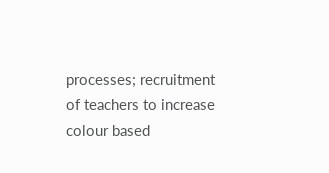processes; recruitment of teachers to increase colour based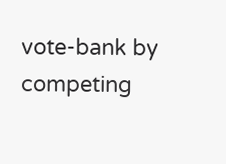vote-bank by competing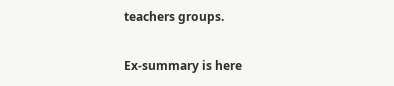teachers groups.

Ex-summary is here